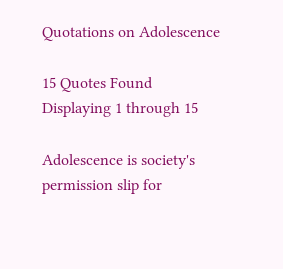Quotations on Adolescence

15 Quotes Found
Displaying 1 through 15

Adolescence is society's permission slip for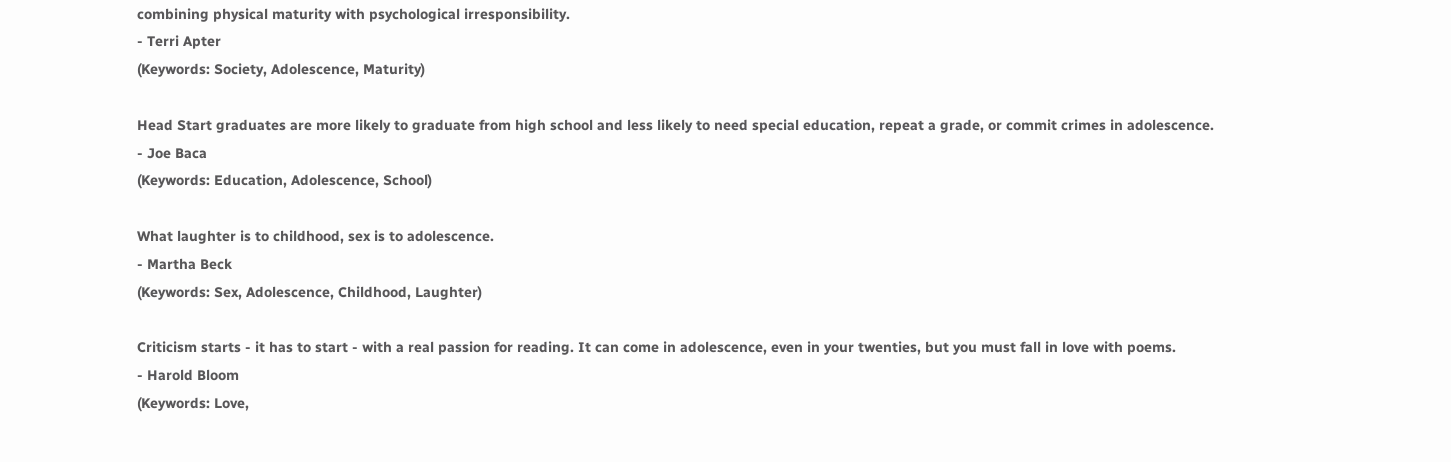combining physical maturity with psychological irresponsibility.
- Terri Apter
(Keywords: Society, Adolescence, Maturity)

Head Start graduates are more likely to graduate from high school and less likely to need special education, repeat a grade, or commit crimes in adolescence.
- Joe Baca
(Keywords: Education, Adolescence, School)

What laughter is to childhood, sex is to adolescence.
- Martha Beck
(Keywords: Sex, Adolescence, Childhood, Laughter)

Criticism starts - it has to start - with a real passion for reading. It can come in adolescence, even in your twenties, but you must fall in love with poems.
- Harold Bloom
(Keywords: Love,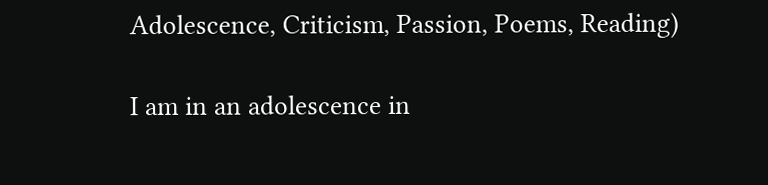Adolescence, Criticism, Passion, Poems, Reading)

I am in an adolescence in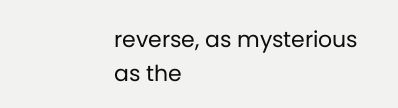reverse, as mysterious as the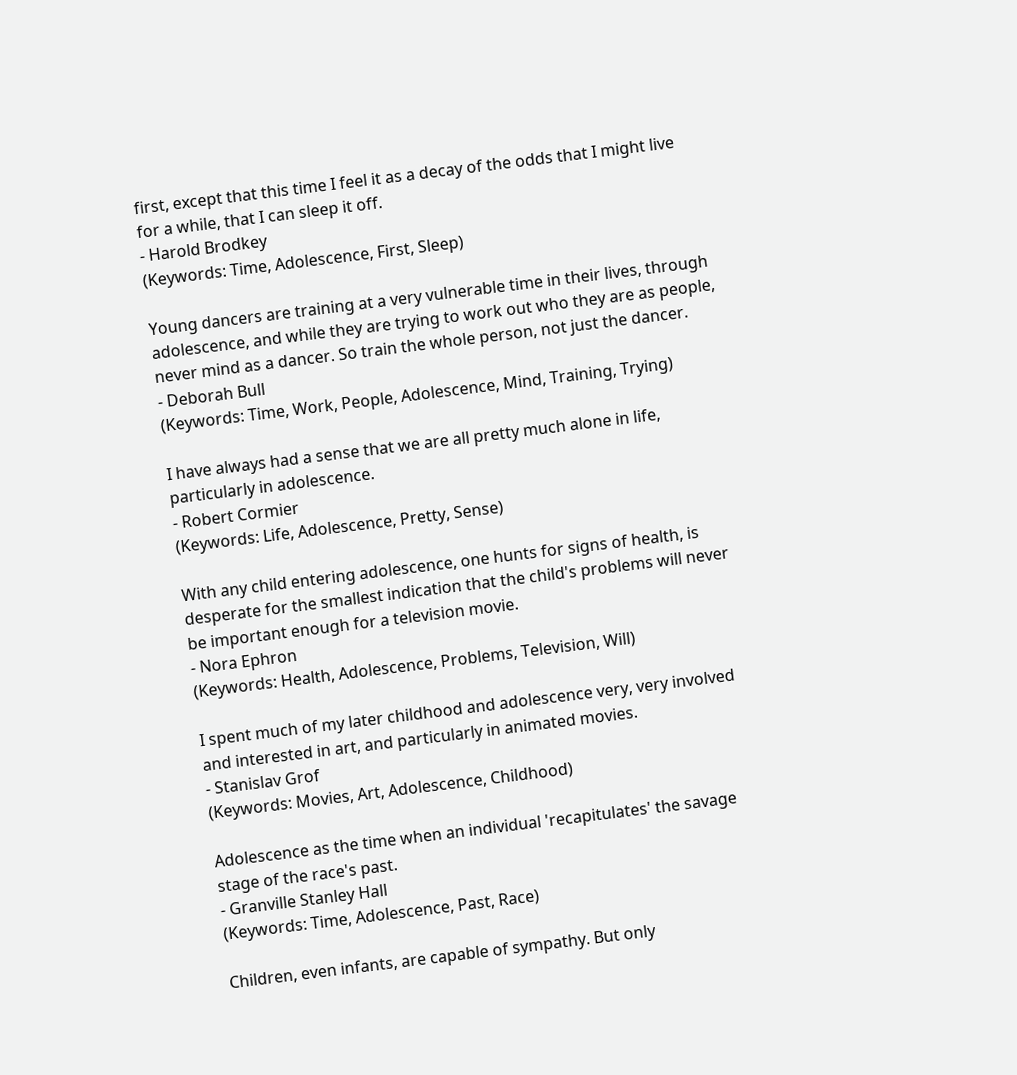first, except that this time I feel it as a decay of the odds that I might live for a while, that I can sleep it off.
- Harold Brodkey
(Keywords: Time, Adolescence, First, Sleep)

Young dancers are training at a very vulnerable time in their lives, through adolescence, and while they are trying to work out who they are as people, never mind as a dancer. So train the whole person, not just the dancer.
- Deborah Bull
(Keywords: Time, Work, People, Adolescence, Mind, Training, Trying)

I have always had a sense that we are all pretty much alone in life, particularly in adolescence.
- Robert Cormier
(Keywords: Life, Adolescence, Pretty, Sense)

With any child entering adolescence, one hunts for signs of health, is desperate for the smallest indication that the child's problems will never be important enough for a television movie.
- Nora Ephron
(Keywords: Health, Adolescence, Problems, Television, Will)

I spent much of my later childhood and adolescence very, very involved and interested in art, and particularly in animated movies.
- Stanislav Grof
(Keywords: Movies, Art, Adolescence, Childhood)

Adolescence as the time when an individual 'recapitulates' the savage stage of the race's past.
- Granville Stanley Hall
(Keywords: Time, Adolescence, Past, Race)

Children, even infants, are capable of sympathy. But only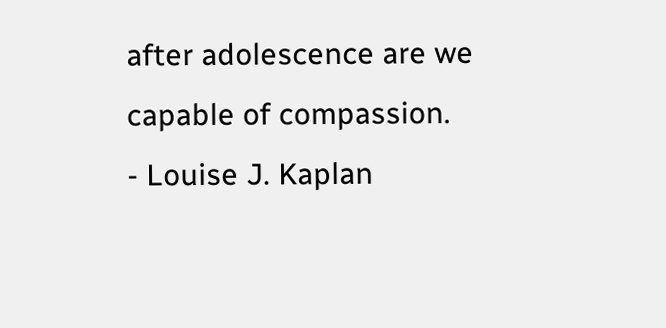after adolescence are we capable of compassion.
- Louise J. Kaplan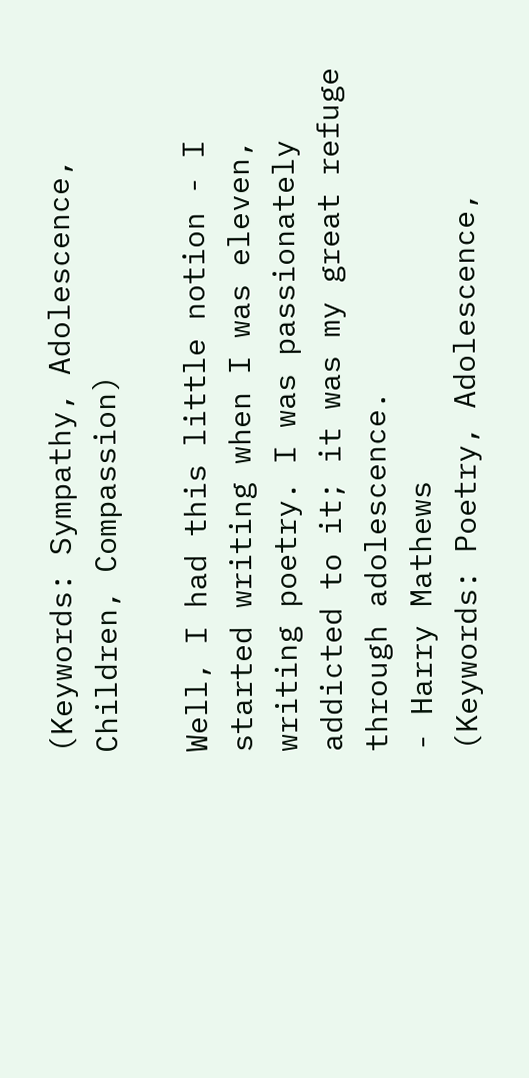(Keywords: Sympathy, Adolescence, Children, Compassion)

Well, I had this little notion - I started writing when I was eleven, writing poetry. I was passionately addicted to it; it was my great refuge through adolescence.
- Harry Mathews
(Keywords: Poetry, Adolescence,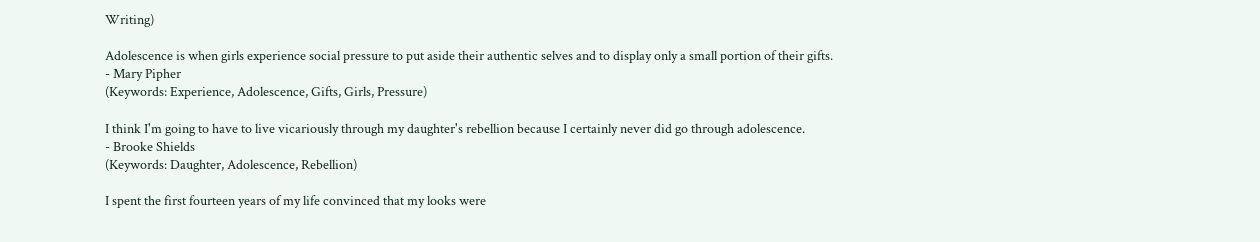Writing)

Adolescence is when girls experience social pressure to put aside their authentic selves and to display only a small portion of their gifts.
- Mary Pipher
(Keywords: Experience, Adolescence, Gifts, Girls, Pressure)

I think I'm going to have to live vicariously through my daughter's rebellion because I certainly never did go through adolescence.
- Brooke Shields
(Keywords: Daughter, Adolescence, Rebellion)

I spent the first fourteen years of my life convinced that my looks were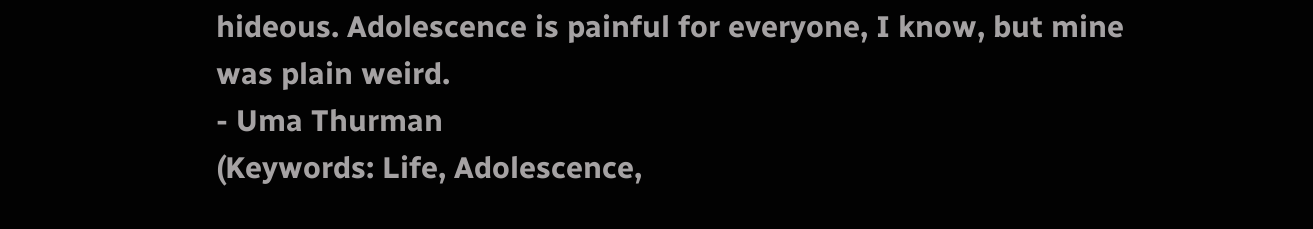hideous. Adolescence is painful for everyone, I know, but mine was plain weird.
- Uma Thurman
(Keywords: Life, Adolescence,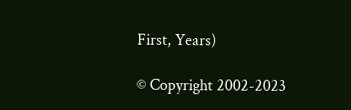First, Years)

© Copyright 2002-2023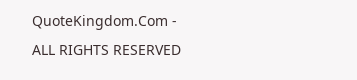QuoteKingdom.Com - ALL RIGHTS RESERVED